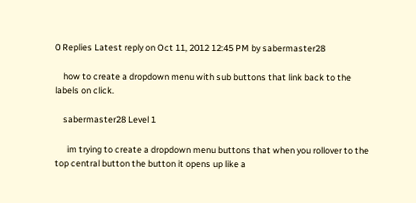0 Replies Latest reply on Oct 11, 2012 12:45 PM by sabermaster28

    how to create a dropdown menu with sub buttons that link back to the labels on click.

    sabermaster28 Level 1

      im trying to create a dropdown menu buttons that when you rollover to the top central button the button it opens up like a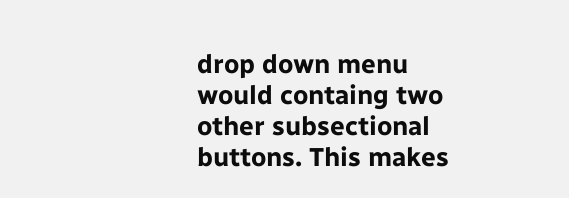drop down menu would containg two other subsectional buttons. This makes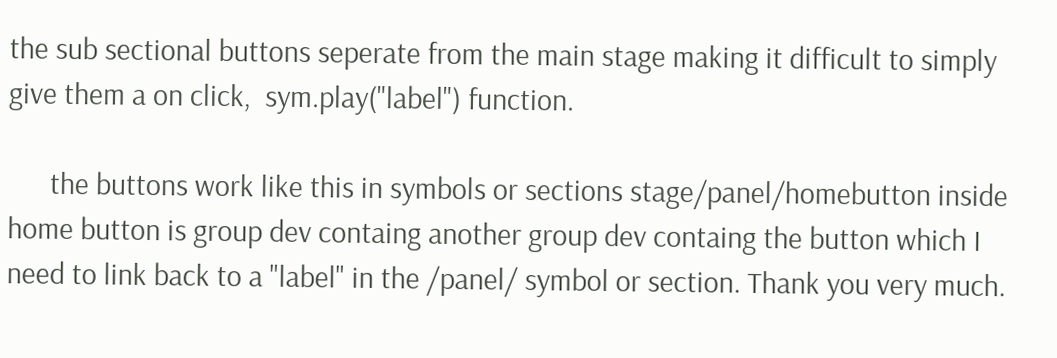the sub sectional buttons seperate from the main stage making it difficult to simply give them a on click,  sym.play("label") function.

      the buttons work like this in symbols or sections stage/panel/homebutton inside home button is group dev containg another group dev containg the button which I need to link back to a "label" in the /panel/ symbol or section. Thank you very much.